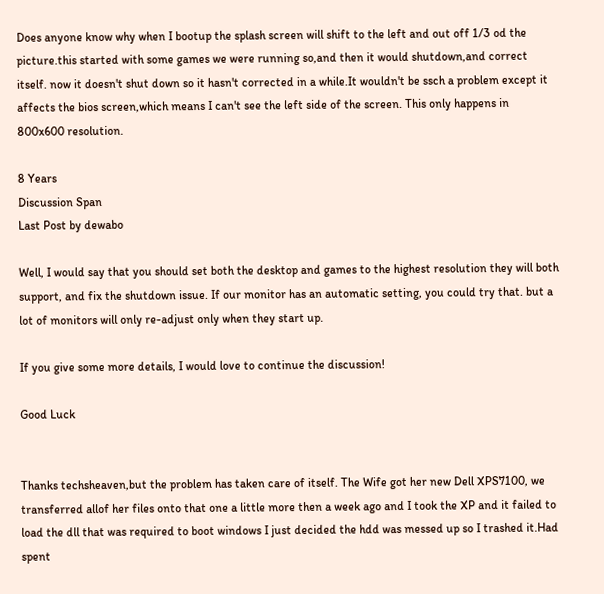Does anyone know why when I bootup the splash screen will shift to the left and out off 1/3 od the picture.this started with some games we were running so,and then it would shutdown,and correct itself. now it doesn't shut down so it hasn't corrected in a while.It wouldn't be ssch a problem except it affects the bios screen,which means I can't see the left side of the screen. This only happens in 800x600 resolution.

8 Years
Discussion Span
Last Post by dewabo

Well, I would say that you should set both the desktop and games to the highest resolution they will both support, and fix the shutdown issue. If our monitor has an automatic setting, you could try that. but a lot of monitors will only re-adjust only when they start up.

If you give some more details, I would love to continue the discussion!

Good Luck


Thanks techsheaven,but the problem has taken care of itself. The Wife got her new Dell XPS7100, we transferred allof her files onto that one a little more then a week ago and I took the XP and it failed to load the dll that was required to boot windows I just decided the hdd was messed up so I trashed it.Had spent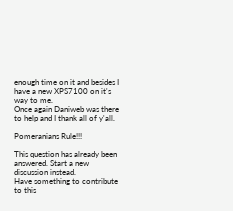enough time on it and besides I have a new XPS7100 on it's way to me.
Once again Daniweb was there to help and I thank all of y'all.

Pomeranians Rule!!!

This question has already been answered. Start a new discussion instead.
Have something to contribute to this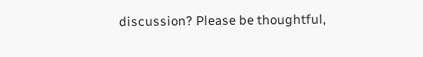discussion? Please be thoughtful,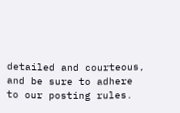detailed and courteous, and be sure to adhere to our posting rules.